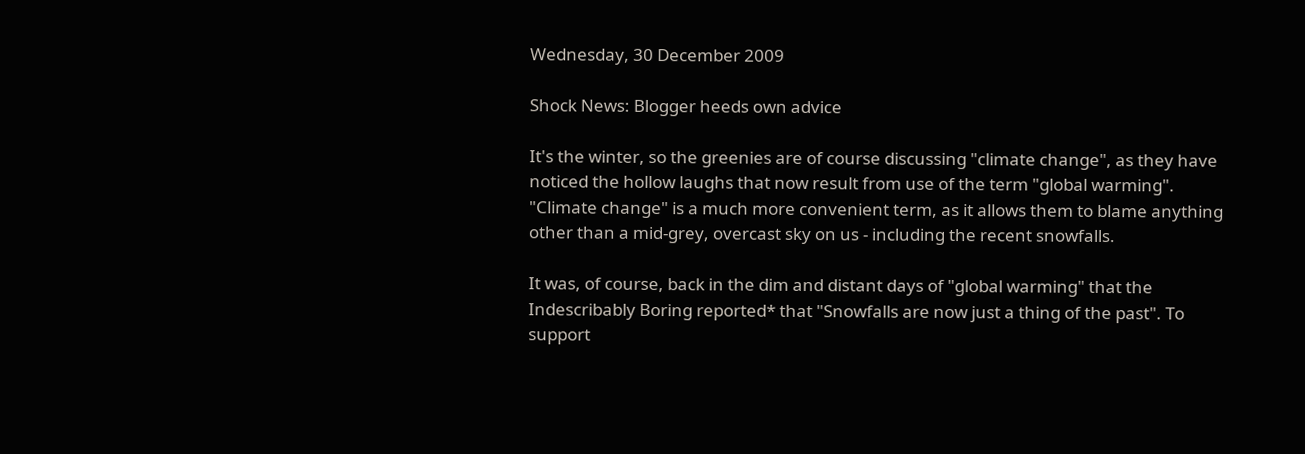Wednesday, 30 December 2009

Shock News: Blogger heeds own advice

It's the winter, so the greenies are of course discussing "climate change", as they have noticed the hollow laughs that now result from use of the term "global warming". "Climate change" is a much more convenient term, as it allows them to blame anything other than a mid-grey, overcast sky on us - including the recent snowfalls.

It was, of course, back in the dim and distant days of "global warming" that the Indescribably Boring reported* that "Snowfalls are now just a thing of the past". To support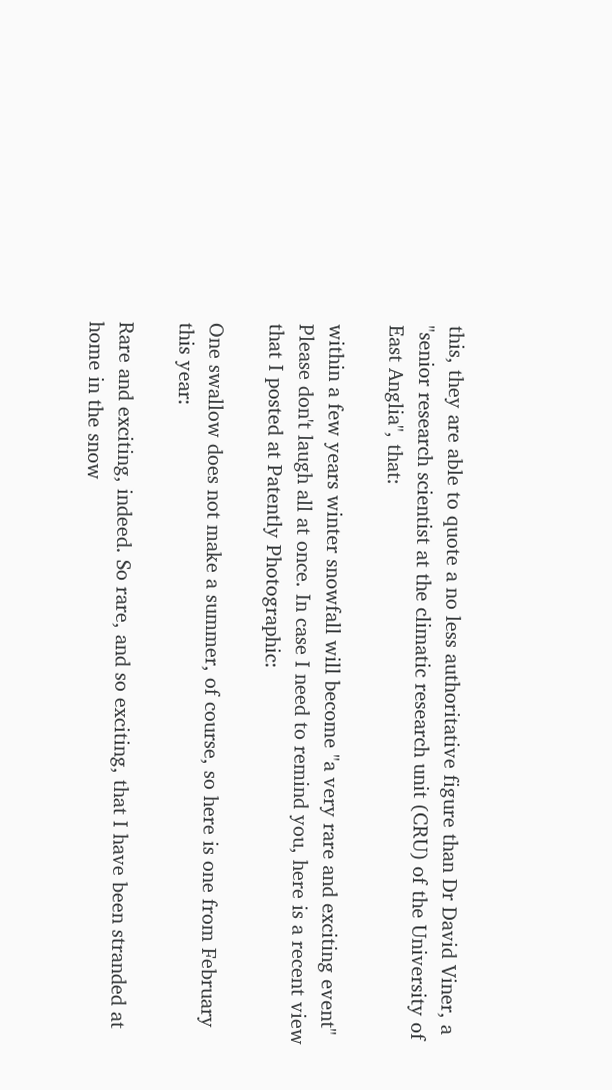this, they are able to quote a no less authoritative figure than Dr David Viner, a "senior research scientist at the climatic research unit (CRU) of the University of East Anglia", that:

within a few years winter snowfall will become "a very rare and exciting event"
Please don't laugh all at once. In case I need to remind you, here is a recent view that I posted at Patently Photographic:

One swallow does not make a summer, of course, so here is one from February this year:

Rare and exciting, indeed. So rare, and so exciting, that I have been stranded at home in the snow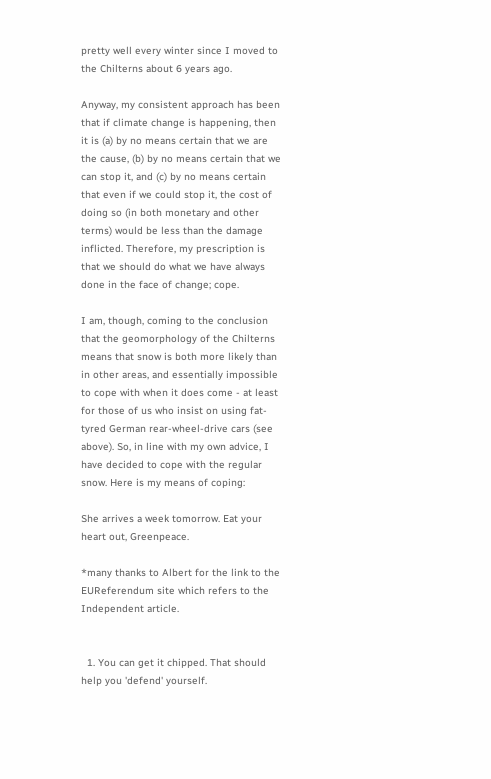pretty well every winter since I moved to the Chilterns about 6 years ago.

Anyway, my consistent approach has been that if climate change is happening, then it is (a) by no means certain that we are the cause, (b) by no means certain that we can stop it, and (c) by no means certain that even if we could stop it, the cost of doing so (in both monetary and other terms) would be less than the damage inflicted. Therefore, my prescription is that we should do what we have always done in the face of change; cope.

I am, though, coming to the conclusion that the geomorphology of the Chilterns means that snow is both more likely than in other areas, and essentially impossible to cope with when it does come - at least for those of us who insist on using fat-tyred German rear-wheel-drive cars (see above). So, in line with my own advice, I have decided to cope with the regular snow. Here is my means of coping:

She arrives a week tomorrow. Eat your heart out, Greenpeace.

*many thanks to Albert for the link to the EUReferendum site which refers to the Independent article.


  1. You can get it chipped. That should help you 'defend' yourself.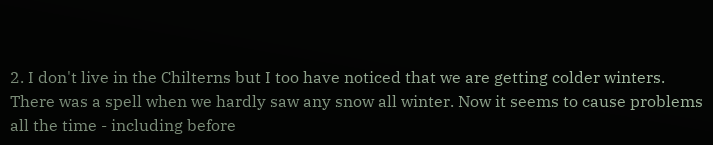2. I don't live in the Chilterns but I too have noticed that we are getting colder winters. There was a spell when we hardly saw any snow all winter. Now it seems to cause problems all the time - including before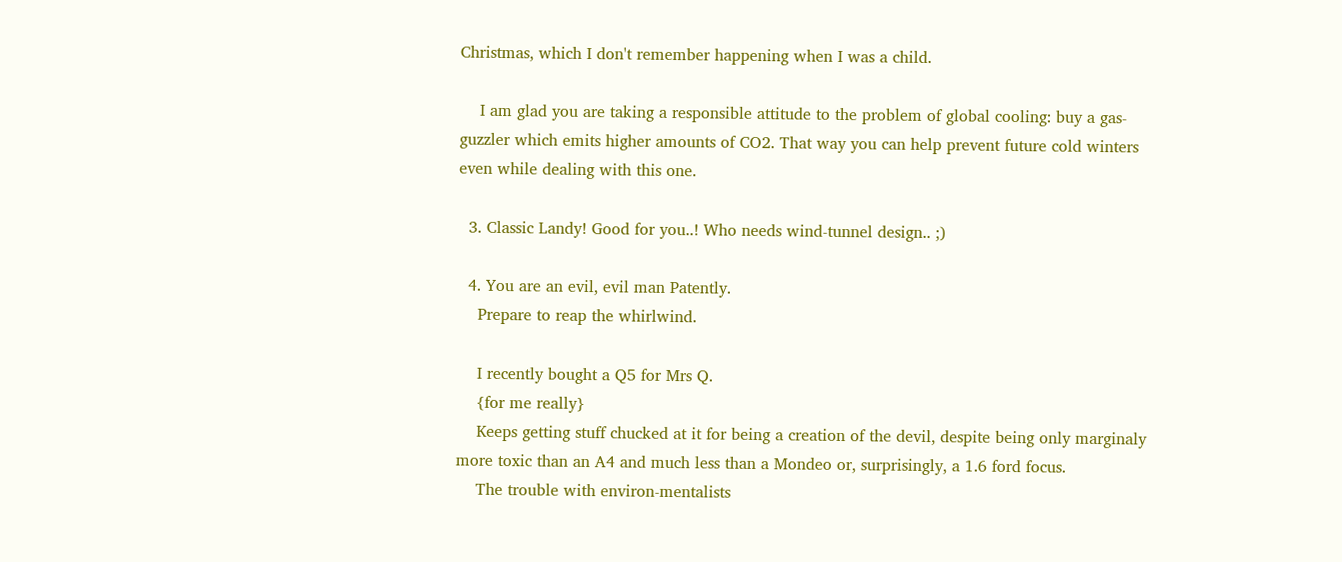Christmas, which I don't remember happening when I was a child.

    I am glad you are taking a responsible attitude to the problem of global cooling: buy a gas-guzzler which emits higher amounts of CO2. That way you can help prevent future cold winters even while dealing with this one.

  3. Classic Landy! Good for you..! Who needs wind-tunnel design.. ;)

  4. You are an evil, evil man Patently.
    Prepare to reap the whirlwind.

    I recently bought a Q5 for Mrs Q.
    {for me really}
    Keeps getting stuff chucked at it for being a creation of the devil, despite being only marginaly more toxic than an A4 and much less than a Mondeo or, surprisingly, a 1.6 ford focus.
    The trouble with environ-mentalists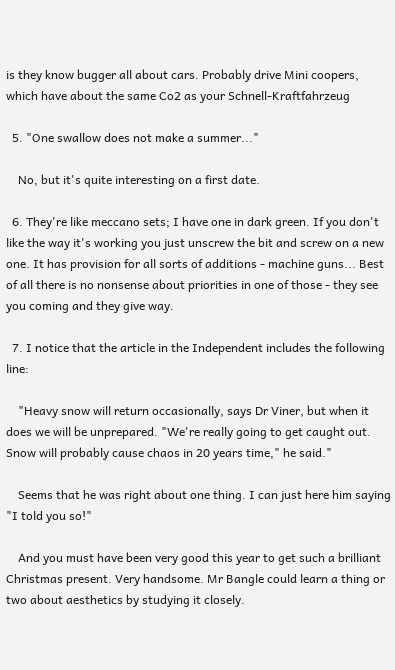is they know bugger all about cars. Probably drive Mini coopers, which have about the same Co2 as your Schnell-Kraftfahrzeug

  5. "One swallow does not make a summer..."

    No, but it's quite interesting on a first date.

  6. They're like meccano sets; I have one in dark green. If you don't like the way it's working you just unscrew the bit and screw on a new one. It has provision for all sorts of additions - machine guns... Best of all there is no nonsense about priorities in one of those - they see you coming and they give way.

  7. I notice that the article in the Independent includes the following line:

    "Heavy snow will return occasionally, says Dr Viner, but when it does we will be unprepared. "We're really going to get caught out. Snow will probably cause chaos in 20 years time," he said."

    Seems that he was right about one thing. I can just here him saying "I told you so!"

    And you must have been very good this year to get such a brilliant Christmas present. Very handsome. Mr Bangle could learn a thing or two about aesthetics by studying it closely.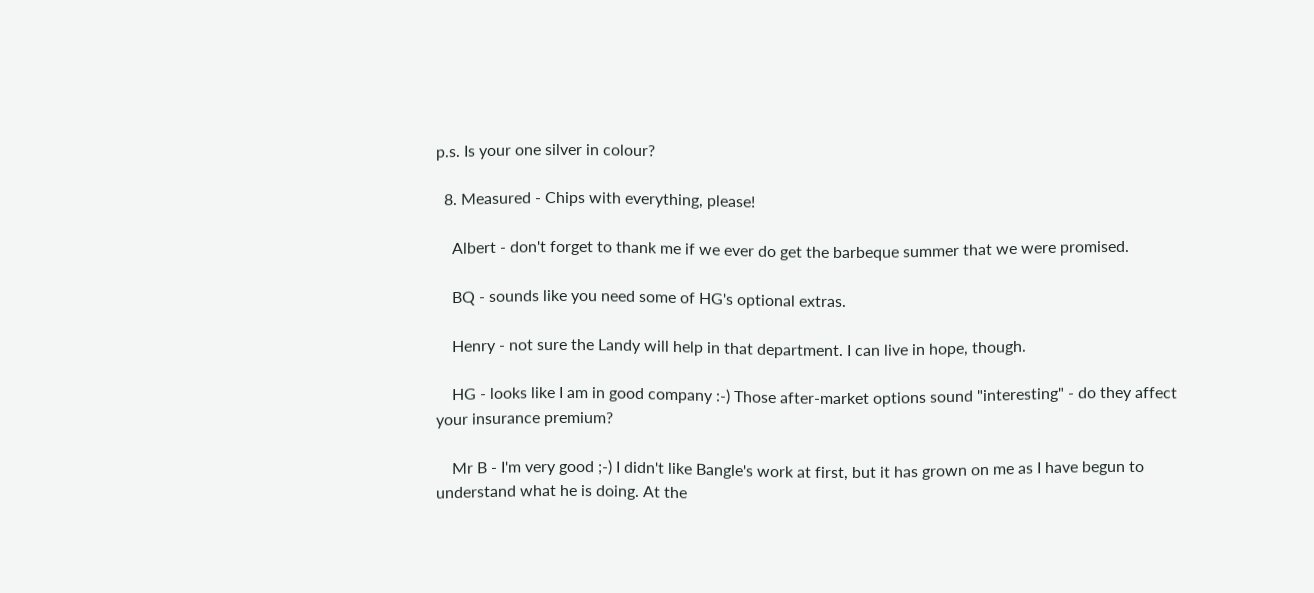p.s. Is your one silver in colour?

  8. Measured - Chips with everything, please!

    Albert - don't forget to thank me if we ever do get the barbeque summer that we were promised.

    BQ - sounds like you need some of HG's optional extras.

    Henry - not sure the Landy will help in that department. I can live in hope, though.

    HG - looks like I am in good company :-) Those after-market options sound "interesting" - do they affect your insurance premium?

    Mr B - I'm very good ;-) I didn't like Bangle's work at first, but it has grown on me as I have begun to understand what he is doing. At the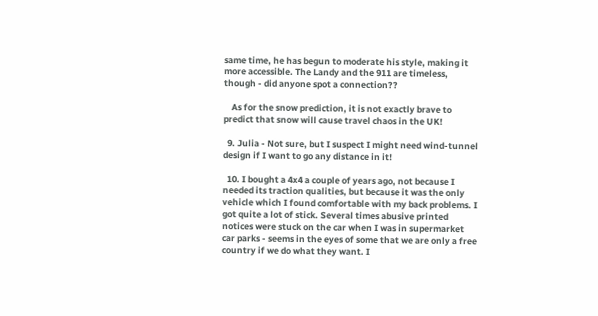same time, he has begun to moderate his style, making it more accessible. The Landy and the 911 are timeless, though - did anyone spot a connection??

    As for the snow prediction, it is not exactly brave to predict that snow will cause travel chaos in the UK!

  9. Julia - Not sure, but I suspect I might need wind-tunnel design if I want to go any distance in it!

  10. I bought a 4x4 a couple of years ago, not because I needed its traction qualities, but because it was the only vehicle which I found comfortable with my back problems. I got quite a lot of stick. Several times abusive printed notices were stuck on the car when I was in supermarket car parks - seems in the eyes of some that we are only a free country if we do what they want. I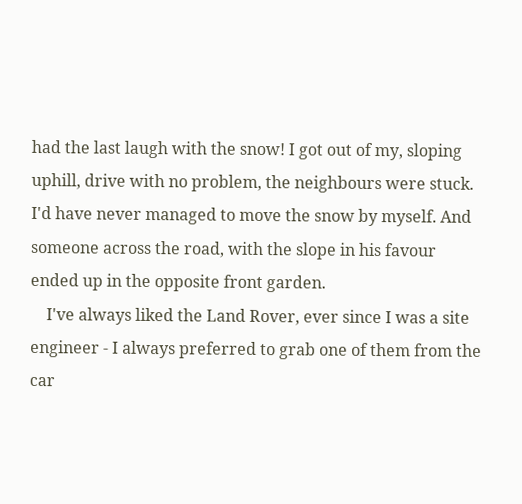had the last laugh with the snow! I got out of my, sloping uphill, drive with no problem, the neighbours were stuck. I'd have never managed to move the snow by myself. And someone across the road, with the slope in his favour ended up in the opposite front garden.
    I've always liked the Land Rover, ever since I was a site engineer - I always preferred to grab one of them from the car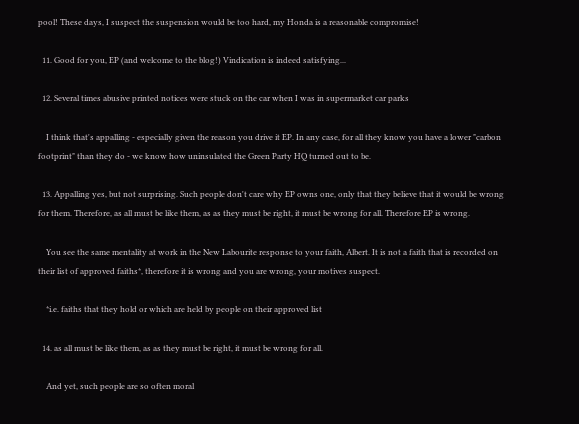pool! These days, I suspect the suspension would be too hard, my Honda is a reasonable compromise!

  11. Good for you, EP (and welcome to the blog!) Vindication is indeed satisfying...

  12. Several times abusive printed notices were stuck on the car when I was in supermarket car parks

    I think that's appalling - especially given the reason you drive it EP. In any case, for all they know you have a lower "carbon footprint" than they do - we know how uninsulated the Green Party HQ turned out to be.

  13. Appalling yes, but not surprising. Such people don't care why EP owns one, only that they believe that it would be wrong for them. Therefore, as all must be like them, as as they must be right, it must be wrong for all. Therefore EP is wrong.

    You see the same mentality at work in the New Labourite response to your faith, Albert. It is not a faith that is recorded on their list of approved faiths*, therefore it is wrong and you are wrong, your motives suspect.

    *i.e. faiths that they hold or which are held by people on their approved list

  14. as all must be like them, as as they must be right, it must be wrong for all.

    And yet, such people are so often moral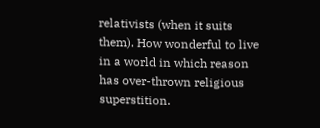relativists (when it suits them). How wonderful to live in a world in which reason has over-thrown religious superstition.